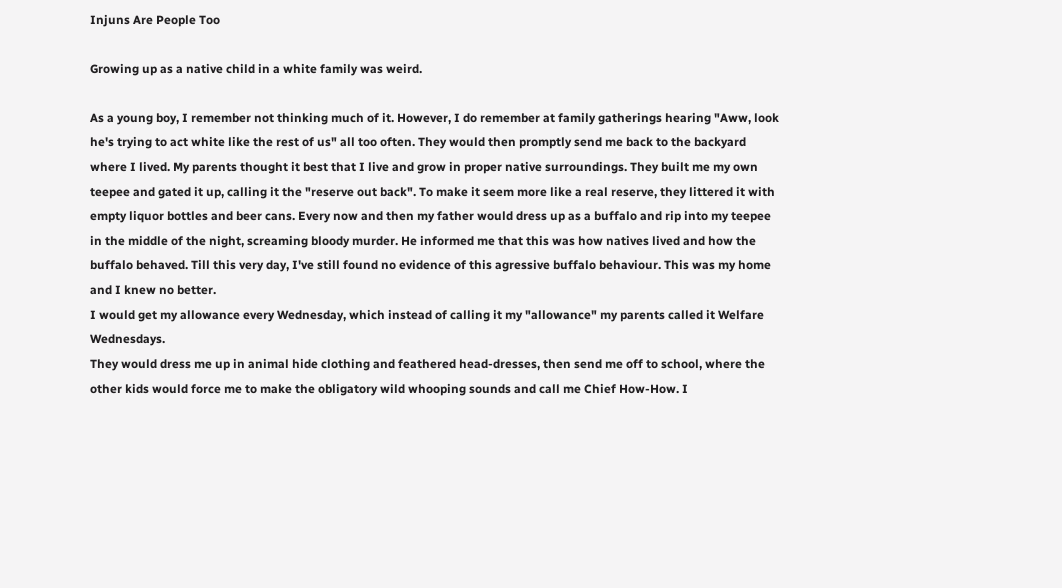Injuns Are People Too

Growing up as a native child in a white family was weird.

As a young boy, I remember not thinking much of it. However, I do remember at family gatherings hearing "Aww, look he's trying to act white like the rest of us" all too often. They would then promptly send me back to the backyard where I lived. My parents thought it best that I live and grow in proper native surroundings. They built me my own teepee and gated it up, calling it the "reserve out back". To make it seem more like a real reserve, they littered it with empty liquor bottles and beer cans. Every now and then my father would dress up as a buffalo and rip into my teepee in the middle of the night, screaming bloody murder. He informed me that this was how natives lived and how the buffalo behaved. Till this very day, I've still found no evidence of this agressive buffalo behaviour. This was my home and I knew no better.
I would get my allowance every Wednesday, which instead of calling it my "allowance" my parents called it Welfare Wednesdays.
They would dress me up in animal hide clothing and feathered head-dresses, then send me off to school, where the other kids would force me to make the obligatory wild whooping sounds and call me Chief How-How. I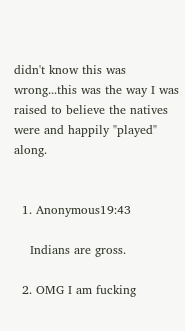didn't know this was wrong...this was the way I was raised to believe the natives were and happily "played" along.


  1. Anonymous19:43

    Indians are gross.

  2. OMG I am fucking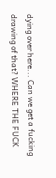dying over here... Can we get a fucking drawing of that? WHERE THE FUCK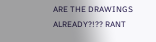ARE THE DRAWINGS ALREADY?!?? RANT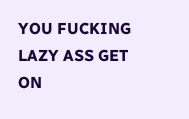YOU FUCKING LAZY ASS GET ON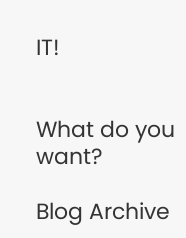IT!


What do you want?

Blog Archive